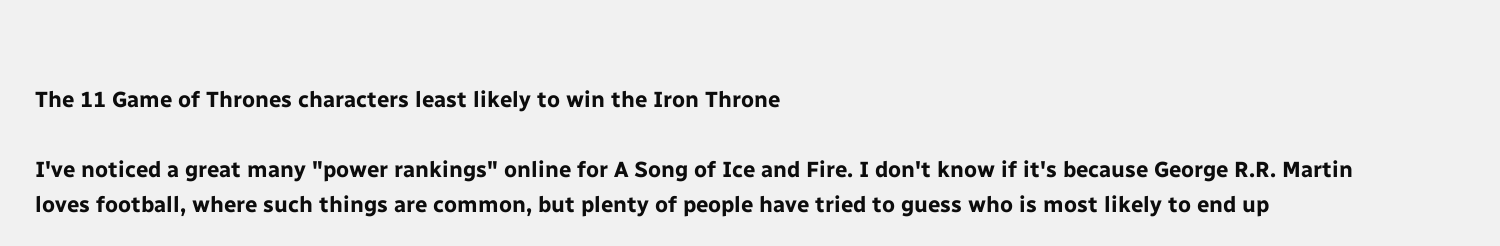The 11 Game of Thrones characters least likely to win the Iron Throne

I've noticed a great many "power rankings" online for A Song of Ice and Fire. I don't know if it's because George R.R. Martin loves football, where such things are common, but plenty of people have tried to guess who is most likely to end up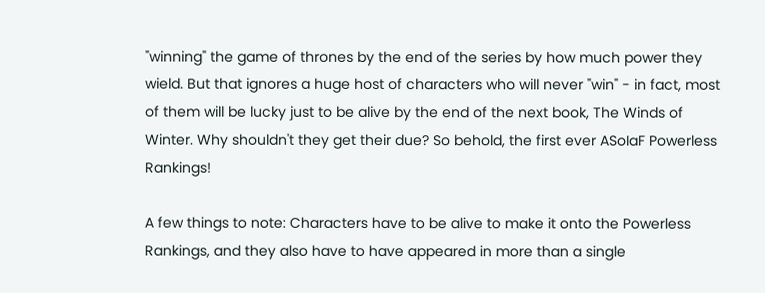"winning" the game of thrones by the end of the series by how much power they wield. But that ignores a huge host of characters who will never "win" - in fact, most of them will be lucky just to be alive by the end of the next book, The Winds of Winter. Why shouldn't they get their due? So behold, the first ever ASoIaF Powerless Rankings!

A few things to note: Characters have to be alive to make it onto the Powerless Rankings, and they also have to have appeared in more than a single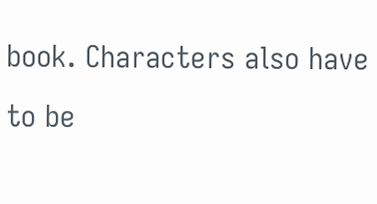book. Characters also have to be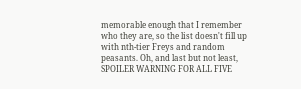memorable enough that I remember who they are, so the list doesn't fill up with nth-tier Freys and random peasants. Oh, and last but not least, SPOILER WARNING FOR ALL FIVE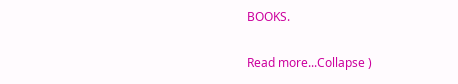BOOKS.

Read more...Collapse )